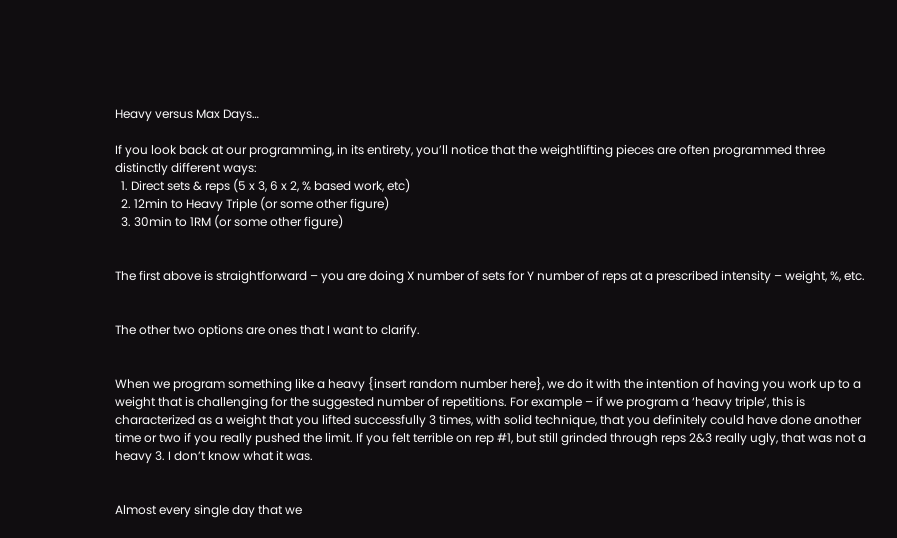Heavy versus Max Days…

If you look back at our programming, in its entirety, you’ll notice that the weightlifting pieces are often programmed three distinctly different ways:
  1. Direct sets & reps (5 x 3, 6 x 2, % based work, etc)
  2. 12min to Heavy Triple (or some other figure)
  3. 30min to 1RM (or some other figure)


The first above is straightforward – you are doing X number of sets for Y number of reps at a prescribed intensity – weight, %, etc.


The other two options are ones that I want to clarify.


When we program something like a heavy {insert random number here}, we do it with the intention of having you work up to a weight that is challenging for the suggested number of repetitions. For example – if we program a ‘heavy triple’, this is characterized as a weight that you lifted successfully 3 times, with solid technique, that you definitely could have done another time or two if you really pushed the limit. If you felt terrible on rep #1, but still grinded through reps 2&3 really ugly, that was not a heavy 3. I don’t know what it was.


Almost every single day that we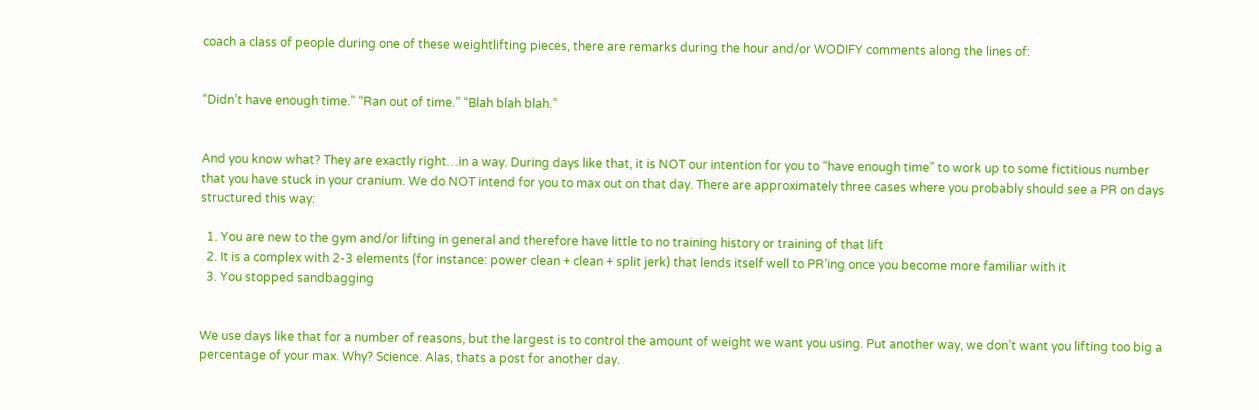coach a class of people during one of these weightlifting pieces, there are remarks during the hour and/or WODIFY comments along the lines of:


“Didn’t have enough time.” “Ran out of time.” “Blah blah blah.”


And you know what? They are exactly right…in a way. During days like that, it is NOT our intention for you to “have enough time” to work up to some fictitious number that you have stuck in your cranium. We do NOT intend for you to max out on that day. There are approximately three cases where you probably should see a PR on days structured this way:

  1. You are new to the gym and/or lifting in general and therefore have little to no training history or training of that lift
  2. It is a complex with 2-3 elements (for instance: power clean + clean + split jerk) that lends itself well to PR’ing once you become more familiar with it
  3. You stopped sandbagging


We use days like that for a number of reasons, but the largest is to control the amount of weight we want you using. Put another way, we don’t want you lifting too big a percentage of your max. Why? Science. Alas, thats a post for another day.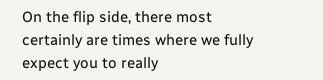On the flip side, there most certainly are times where we fully expect you to really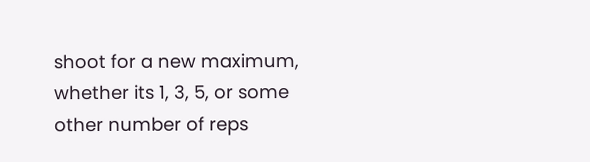shoot for a new maximum, whether its 1, 3, 5, or some other number of reps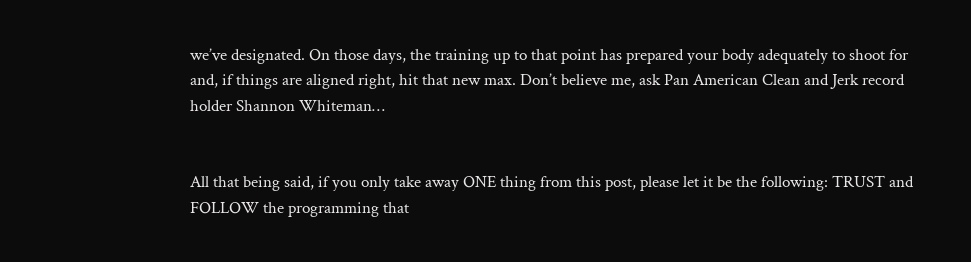we’ve designated. On those days, the training up to that point has prepared your body adequately to shoot for and, if things are aligned right, hit that new max. Don’t believe me, ask Pan American Clean and Jerk record holder Shannon Whiteman…


All that being said, if you only take away ONE thing from this post, please let it be the following: TRUST and FOLLOW the programming that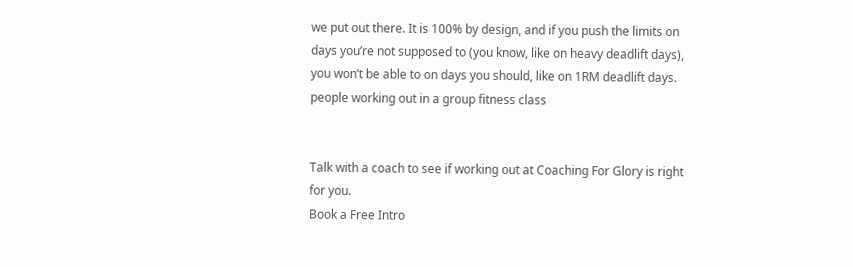we put out there. It is 100% by design, and if you push the limits on days you’re not supposed to (you know, like on heavy deadlift days), you won’t be able to on days you should, like on 1RM deadlift days.
people working out in a group fitness class


Talk with a coach to see if working out at Coaching For Glory is right for you.
Book a Free Intro